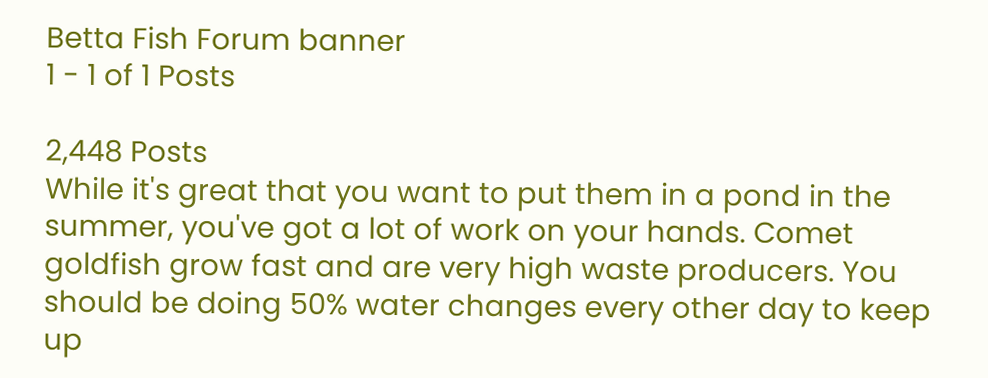Betta Fish Forum banner
1 - 1 of 1 Posts

2,448 Posts
While it's great that you want to put them in a pond in the summer, you've got a lot of work on your hands. Comet goldfish grow fast and are very high waste producers. You should be doing 50% water changes every other day to keep up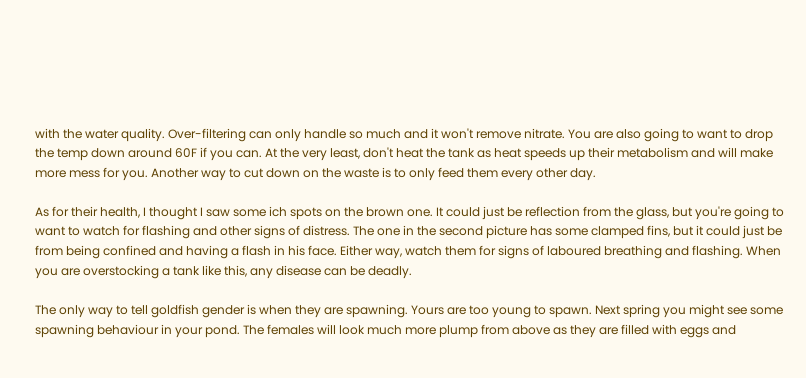with the water quality. Over-filtering can only handle so much and it won't remove nitrate. You are also going to want to drop the temp down around 60F if you can. At the very least, don't heat the tank as heat speeds up their metabolism and will make more mess for you. Another way to cut down on the waste is to only feed them every other day.

As for their health, I thought I saw some ich spots on the brown one. It could just be reflection from the glass, but you're going to want to watch for flashing and other signs of distress. The one in the second picture has some clamped fins, but it could just be from being confined and having a flash in his face. Either way, watch them for signs of laboured breathing and flashing. When you are overstocking a tank like this, any disease can be deadly.

The only way to tell goldfish gender is when they are spawning. Yours are too young to spawn. Next spring you might see some spawning behaviour in your pond. The females will look much more plump from above as they are filled with eggs and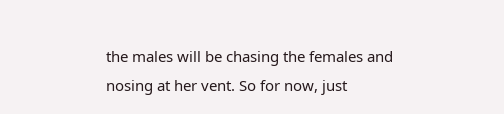the males will be chasing the females and nosing at her vent. So for now, just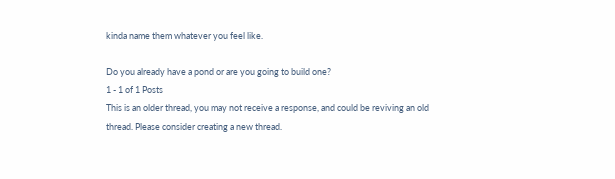kinda name them whatever you feel like.

Do you already have a pond or are you going to build one?
1 - 1 of 1 Posts
This is an older thread, you may not receive a response, and could be reviving an old thread. Please consider creating a new thread.